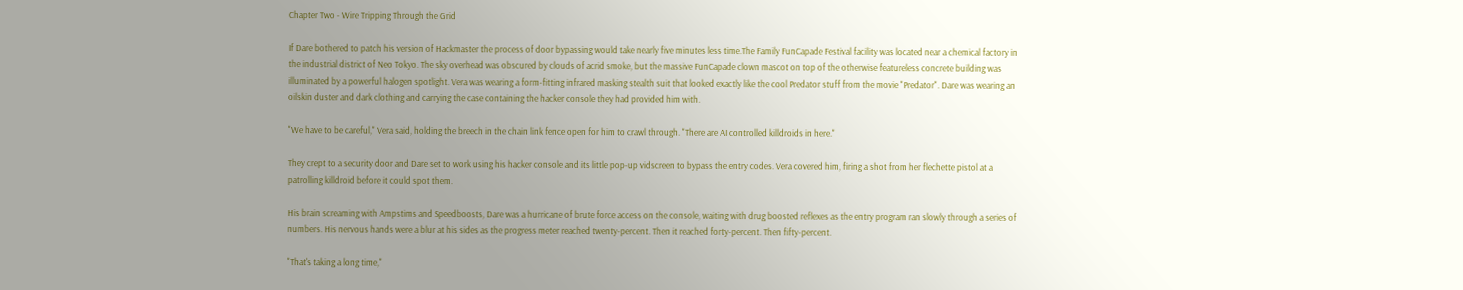Chapter Two - Wire Tripping Through the Grid

If Dare bothered to patch his version of Hackmaster the process of door bypassing would take nearly five minutes less time.The Family FunCapade Festival facility was located near a chemical factory in the industrial district of Neo Tokyo. The sky overhead was obscured by clouds of acrid smoke, but the massive FunCapade clown mascot on top of the otherwise featureless concrete building was illuminated by a powerful halogen spotlight. Vera was wearing a form-fitting infrared masking stealth suit that looked exactly like the cool Predator stuff from the movie "Predator". Dare was wearing an oilskin duster and dark clothing and carrying the case containing the hacker console they had provided him with.

"We have to be careful," Vera said, holding the breech in the chain link fence open for him to crawl through. "There are AI controlled killdroids in here."

They crept to a security door and Dare set to work using his hacker console and its little pop-up vidscreen to bypass the entry codes. Vera covered him, firing a shot from her flechette pistol at a patrolling killdroid before it could spot them.

His brain screaming with Ampstims and Speedboosts, Dare was a hurricane of brute force access on the console, waiting with drug boosted reflexes as the entry program ran slowly through a series of numbers. His nervous hands were a blur at his sides as the progress meter reached twenty-percent. Then it reached forty-percent. Then fifty-percent.

"That's taking a long time,"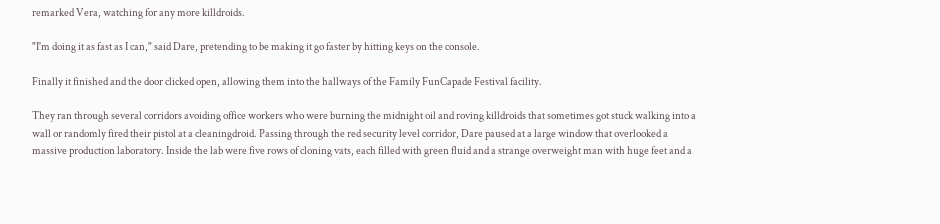remarked Vera, watching for any more killdroids.

"I'm doing it as fast as I can," said Dare, pretending to be making it go faster by hitting keys on the console.

Finally it finished and the door clicked open, allowing them into the hallways of the Family FunCapade Festival facility.

They ran through several corridors avoiding office workers who were burning the midnight oil and roving killdroids that sometimes got stuck walking into a wall or randomly fired their pistol at a cleaningdroid. Passing through the red security level corridor, Dare paused at a large window that overlooked a massive production laboratory. Inside the lab were five rows of cloning vats, each filled with green fluid and a strange overweight man with huge feet and a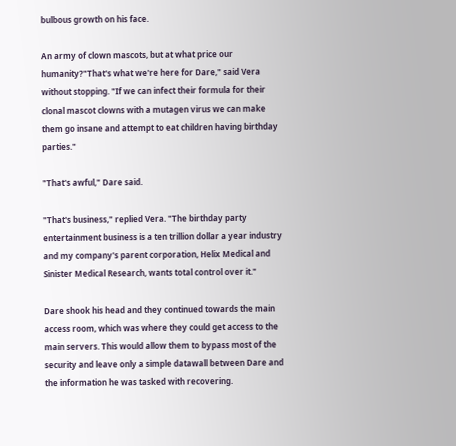bulbous growth on his face.

An army of clown mascots, but at what price our humanity?"That's what we're here for Dare," said Vera without stopping. "If we can infect their formula for their clonal mascot clowns with a mutagen virus we can make them go insane and attempt to eat children having birthday parties."

"That's awful," Dare said.

"That's business," replied Vera. "The birthday party entertainment business is a ten trillion dollar a year industry and my company's parent corporation, Helix Medical and Sinister Medical Research, wants total control over it."

Dare shook his head and they continued towards the main access room, which was where they could get access to the main servers. This would allow them to bypass most of the security and leave only a simple datawall between Dare and the information he was tasked with recovering.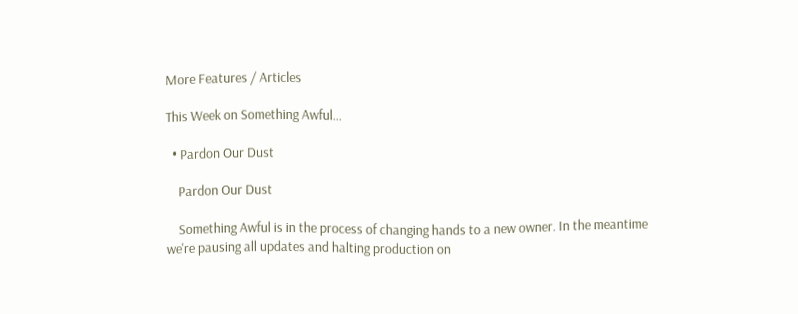More Features / Articles

This Week on Something Awful...

  • Pardon Our Dust

    Pardon Our Dust

    Something Awful is in the process of changing hands to a new owner. In the meantime we're pausing all updates and halting production on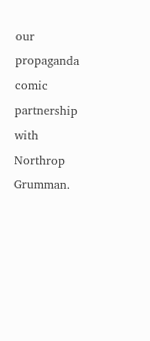our propaganda comic partnership with Northrop Grumman.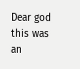Dear god this was an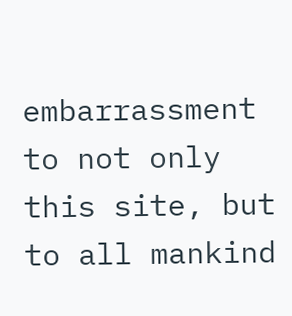embarrassment to not only this site, but to all mankind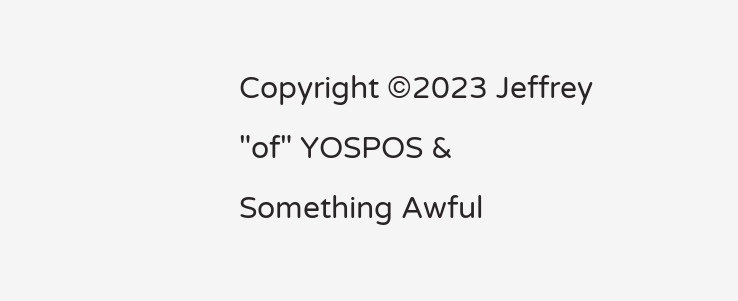Copyright ©2023 Jeffrey "of" YOSPOS & Something Awful